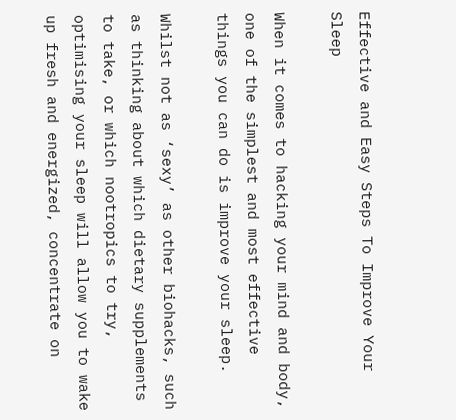Effective and Easy Steps To Improve Your Sleep

When it comes to hacking your mind and body, one of the simplest and most effective things you can do is improve your sleep.

Whilst not as ‘sexy’ as other biohacks, such as thinking about which dietary supplements to take, or which nootropics to try, optimising your sleep will allow you to wake up fresh and energized, concentrate on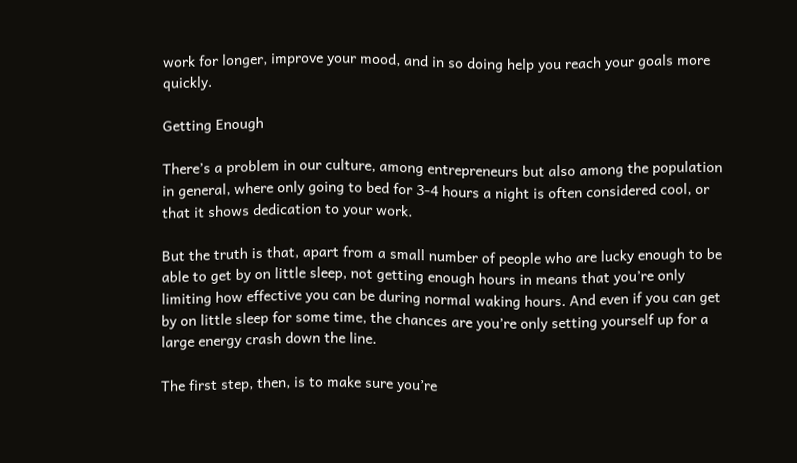work for longer, improve your mood, and in so doing help you reach your goals more quickly.

Getting Enough

There’s a problem in our culture, among entrepreneurs but also among the population in general, where only going to bed for 3-4 hours a night is often considered cool, or that it shows dedication to your work.

But the truth is that, apart from a small number of people who are lucky enough to be able to get by on little sleep, not getting enough hours in means that you’re only limiting how effective you can be during normal waking hours. And even if you can get by on little sleep for some time, the chances are you’re only setting yourself up for a large energy crash down the line.

The first step, then, is to make sure you’re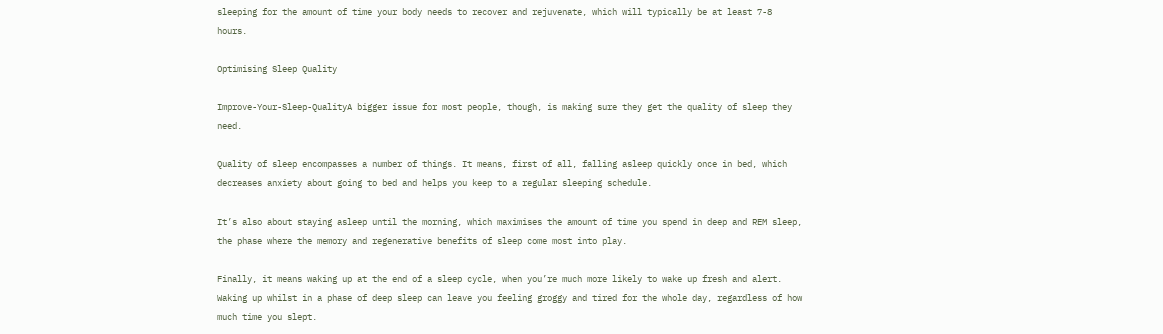sleeping for the amount of time your body needs to recover and rejuvenate, which will typically be at least 7-8 hours.

Optimising Sleep Quality

Improve-Your-Sleep-QualityA bigger issue for most people, though, is making sure they get the quality of sleep they need.

Quality of sleep encompasses a number of things. It means, first of all, falling asleep quickly once in bed, which decreases anxiety about going to bed and helps you keep to a regular sleeping schedule.

It’s also about staying asleep until the morning, which maximises the amount of time you spend in deep and REM sleep, the phase where the memory and regenerative benefits of sleep come most into play.

Finally, it means waking up at the end of a sleep cycle, when you’re much more likely to wake up fresh and alert. Waking up whilst in a phase of deep sleep can leave you feeling groggy and tired for the whole day, regardless of how much time you slept.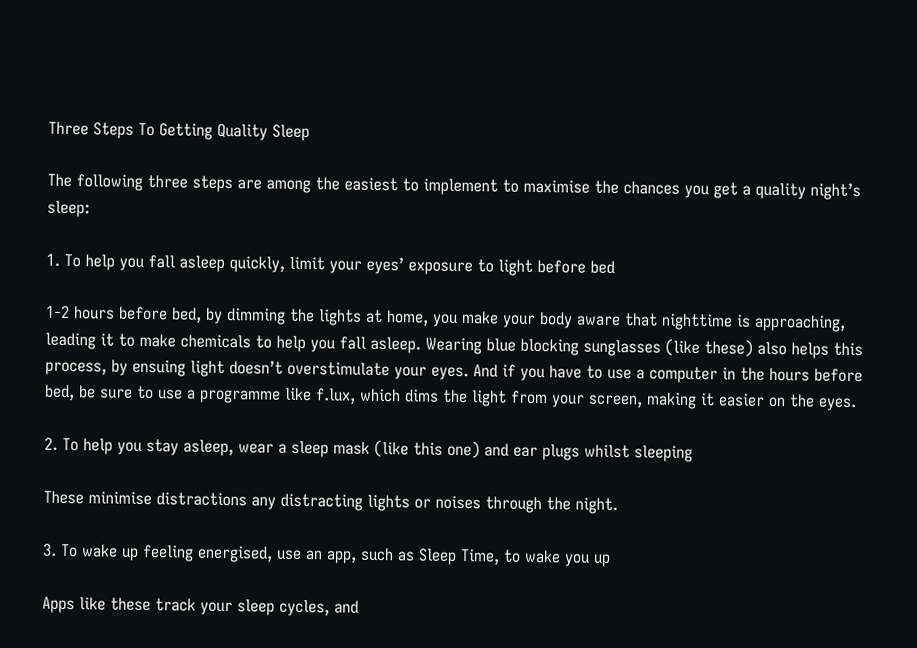Three Steps To Getting Quality Sleep

The following three steps are among the easiest to implement to maximise the chances you get a quality night’s sleep:

1. To help you fall asleep quickly, limit your eyes’ exposure to light before bed

1-2 hours before bed, by dimming the lights at home, you make your body aware that nighttime is approaching, leading it to make chemicals to help you fall asleep. Wearing blue blocking sunglasses (like these) also helps this process, by ensuing light doesn’t overstimulate your eyes. And if you have to use a computer in the hours before bed, be sure to use a programme like f.lux, which dims the light from your screen, making it easier on the eyes.

2. To help you stay asleep, wear a sleep mask (like this one) and ear plugs whilst sleeping

These minimise distractions any distracting lights or noises through the night.

3. To wake up feeling energised, use an app, such as Sleep Time, to wake you up

Apps like these track your sleep cycles, and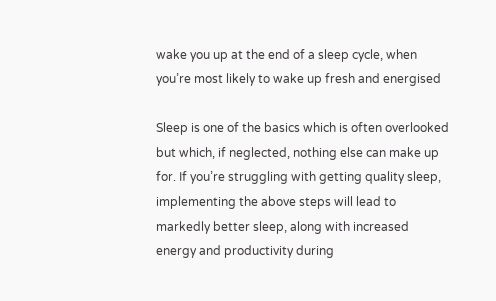wake you up at the end of a sleep cycle, when you’re most likely to wake up fresh and energised

Sleep is one of the basics which is often overlooked but which, if neglected, nothing else can make up for. If you’re struggling with getting quality sleep, implementing the above steps will lead to markedly better sleep, along with increased energy and productivity during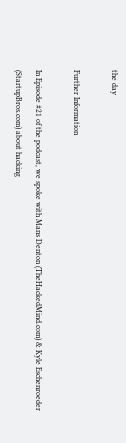the day

Further Information

In Episode #21 of the podcast, we spoke with Mans Denton (TheHackedMind.com) & Kyle Eschenroeder (StartupBros.com) about hacking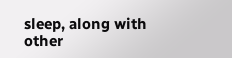sleep, along with other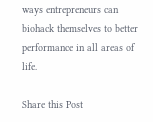ways entrepreneurs can biohack themselves to better performance in all areas of life.

Share this Post